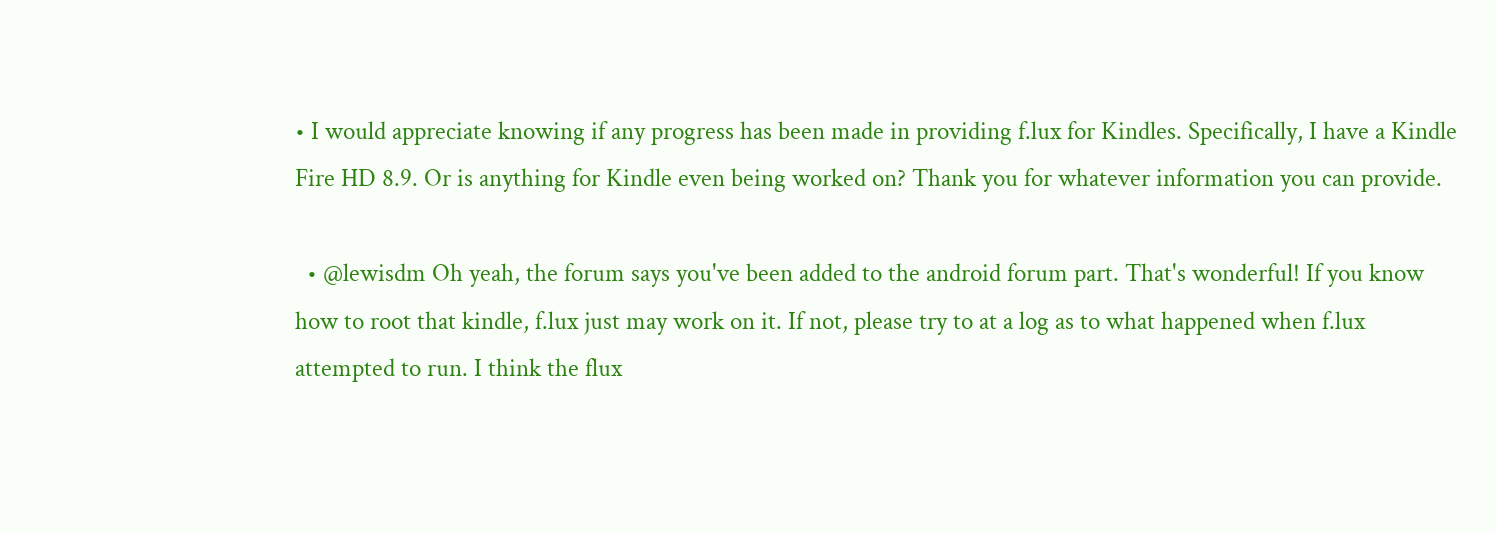• I would appreciate knowing if any progress has been made in providing f.lux for Kindles. Specifically, I have a Kindle Fire HD 8.9. Or is anything for Kindle even being worked on? Thank you for whatever information you can provide.

  • @lewisdm Oh yeah, the forum says you've been added to the android forum part. That's wonderful! If you know how to root that kindle, f.lux just may work on it. If not, please try to at a log as to what happened when f.lux attempted to run. I think the flux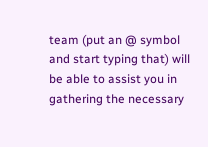team (put an @ symbol and start typing that) will be able to assist you in gathering the necessary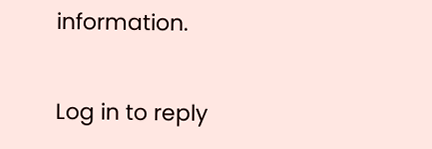information.

Log in to reply